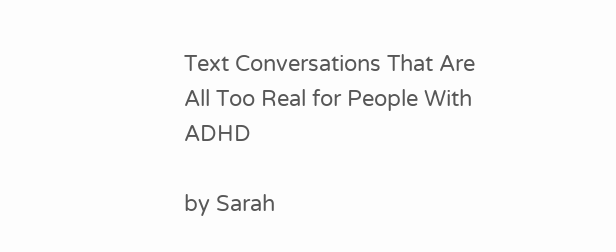Text Conversations That Are All Too Real for People With ADHD

by Sarah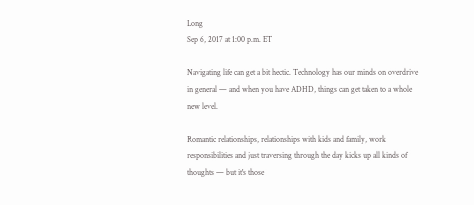Long
Sep 6, 2017 at 1:00 p.m. ET

Navigating life can get a bit hectic. Technology has our minds on overdrive in general — and when you have ADHD, things can get taken to a whole new level.

Romantic relationships, relationships with kids and family, work responsibilities and just traversing through the day kicks up all kinds of thoughts — but it's those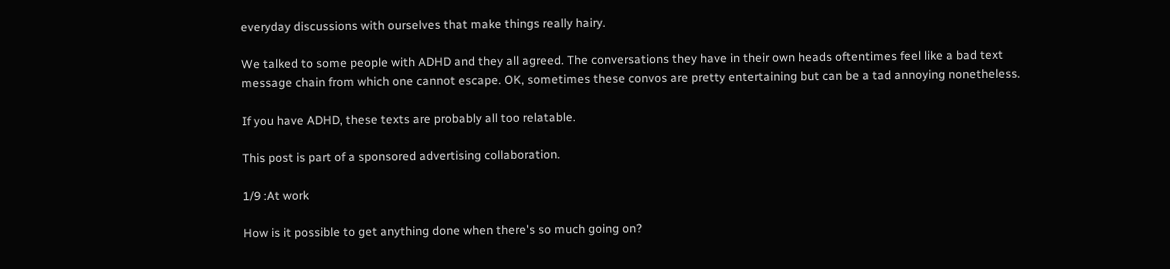everyday discussions with ourselves that make things really hairy.

We talked to some people with ADHD and they all agreed. The conversations they have in their own heads oftentimes feel like a bad text message chain from which one cannot escape. OK, sometimes these convos are pretty entertaining but can be a tad annoying nonetheless.

If you have ADHD, these texts are probably all too relatable.

This post is part of a sponsored advertising collaboration.

1/9 :At work

How is it possible to get anything done when there's so much going on?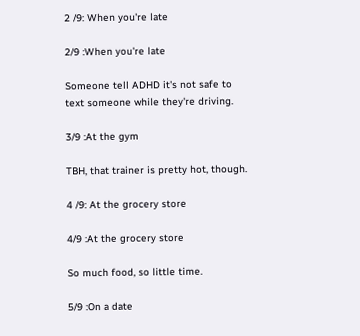2 /9: When you're late

2/9 :When you're late

Someone tell ADHD it's not safe to text someone while they're driving.

3/9 :At the gym

TBH, that trainer is pretty hot, though.

4 /9: At the grocery store

4/9 :At the grocery store

So much food, so little time.

5/9 :On a date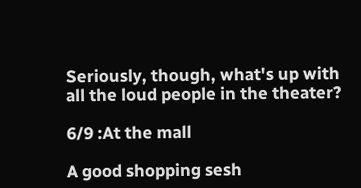Seriously, though, what's up with all the loud people in the theater?

6/9 :At the mall

A good shopping sesh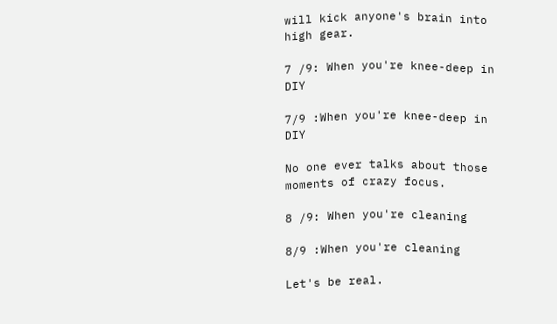will kick anyone's brain into high gear.

7 /9: When you're knee-deep in DIY

7/9 :When you're knee-deep in DIY

No one ever talks about those moments of crazy focus.

8 /9: When you're cleaning

8/9 :When you're cleaning

Let's be real.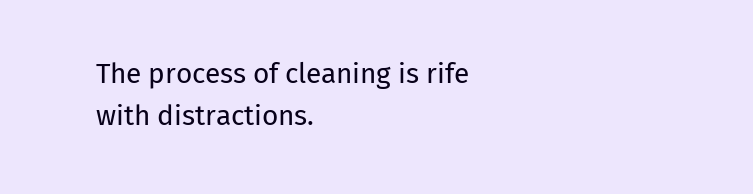The process of cleaning is rife with distractions.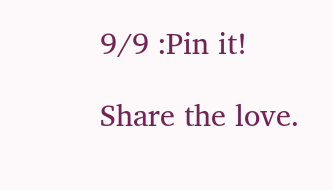9/9 :Pin it!

Share the love.